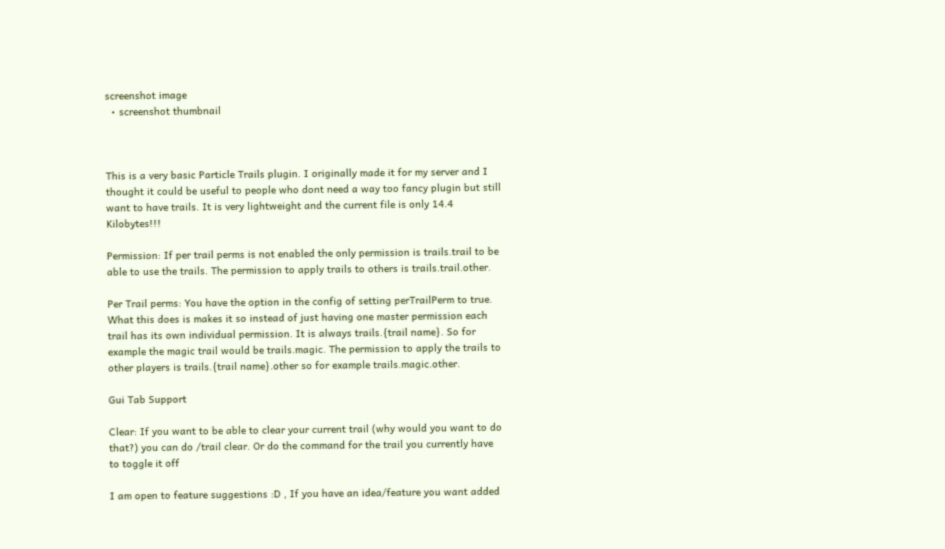screenshot image
  • screenshot thumbnail



This is a very basic Particle Trails plugin. I originally made it for my server and I thought it could be useful to people who dont need a way too fancy plugin but still want to have trails. It is very lightweight and the current file is only 14.4 Kilobytes!!!

Permission: If per trail perms is not enabled the only permission is trails.trail to be able to use the trails. The permission to apply trails to others is trails.trail.other.

Per Trail perms: You have the option in the config of setting perTrailPerm to true. What this does is makes it so instead of just having one master permission each trail has its own individual permission. It is always trails.{trail name}. So for example the magic trail would be trails.magic. The permission to apply the trails to other players is trails.{trail name}.other so for example trails.magic.other.

Gui Tab Support

Clear: If you want to be able to clear your current trail (why would you want to do that?) you can do /trail clear. Or do the command for the trail you currently have to toggle it off

I am open to feature suggestions :D , If you have an idea/feature you want added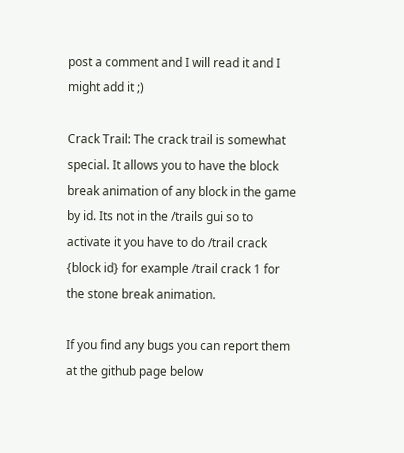post a comment and I will read it and I might add it ;)

Crack Trail: The crack trail is somewhat special. It allows you to have the block break animation of any block in the game by id. Its not in the /trails gui so to activate it you have to do /trail crack {block id} for example /trail crack 1 for the stone break animation.

If you find any bugs you can report them at the github page below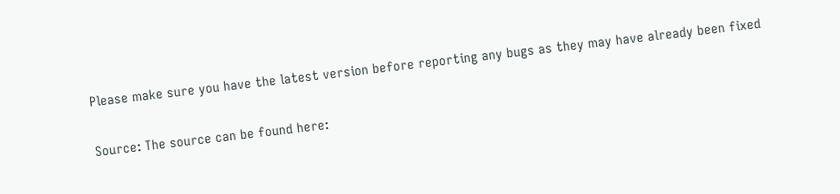Please make sure you have the latest version before reporting any bugs as they may have already been fixed

Source: The source can be found here: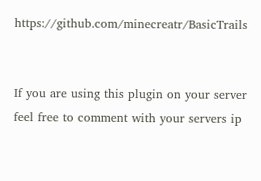https://github.com/minecreatr/BasicTrails


If you are using this plugin on your server feel free to comment with your servers ip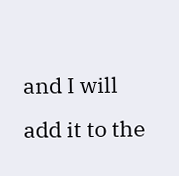and I will add it to the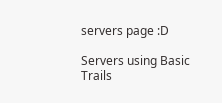servers page :D

Servers using Basic Trails